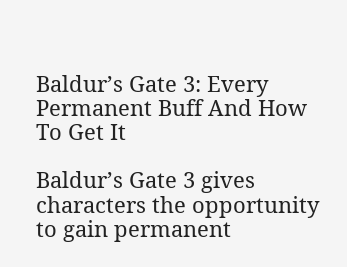Baldur’s Gate 3: Every Permanent Buff And How To Get It

Baldur’s Gate 3 gives characters the opportunity to gain permanent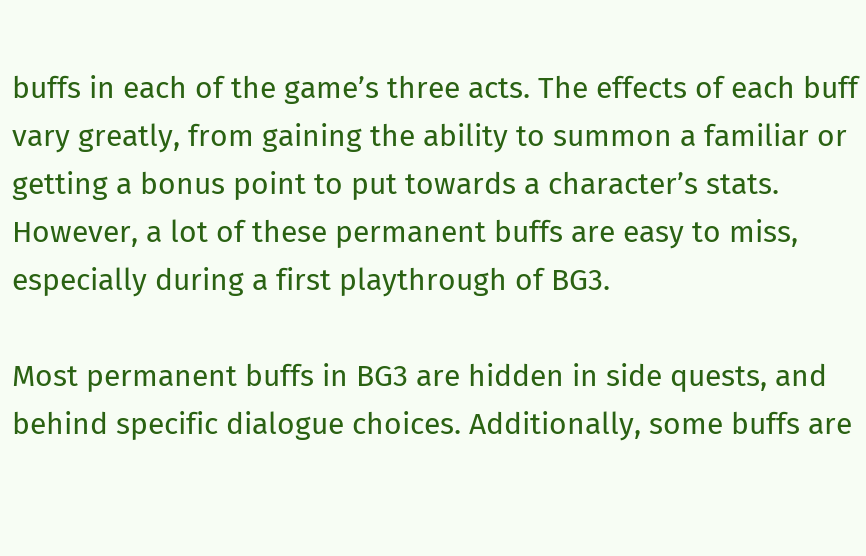buffs in each of the game’s three acts. The effects of each buff vary greatly, from gaining the ability to summon a familiar or getting a bonus point to put towards a character’s stats. However, a lot of these permanent buffs are easy to miss, especially during a first playthrough of BG3.

Most permanent buffs in BG3 are hidden in side quests, and behind specific dialogue choices. Additionally, some buffs are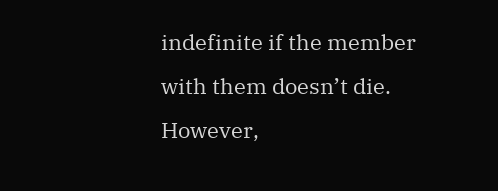indefinite if the member with them doesn’t die. However,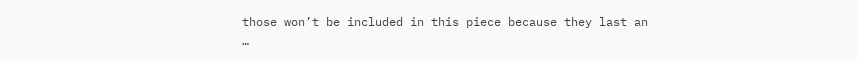those won’t be included in this piece because they last an …